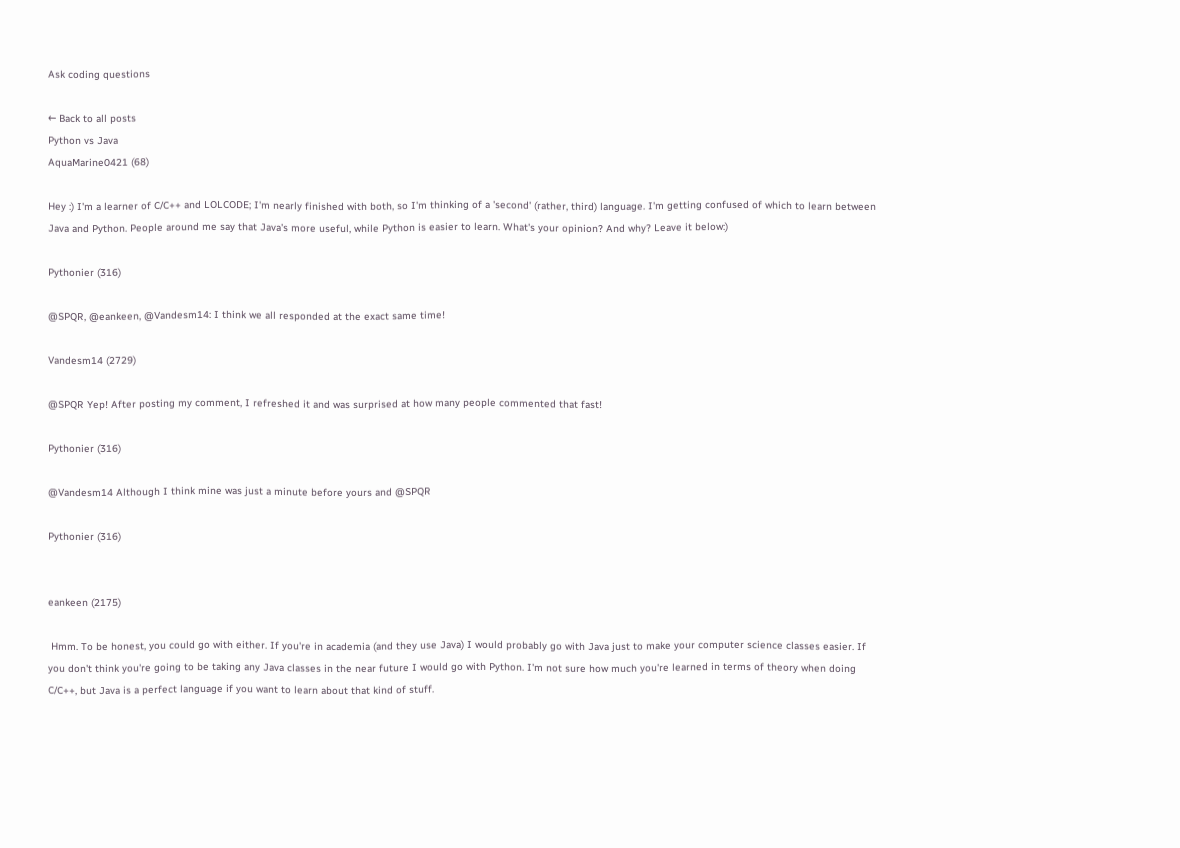Ask coding questions

← Back to all posts
Python vs Java
AquaMarine0421 (68)

Hey :) I'm a learner of C/C++ and LOLCODE; I'm nearly finished with both, so I'm thinking of a 'second' (rather, third) language. I'm getting confused of which to learn between Java and Python. People around me say that Java's more useful, while Python is easier to learn. What's your opinion? And why? Leave it below:)

Pythonier (316)

@SPQR, @eankeen, @Vandesm14: I think we all responded at the exact same time!

Vandesm14 (2729)

@SPQR Yep! After posting my comment, I refreshed it and was surprised at how many people commented that fast!

Pythonier (316)

@Vandesm14 Although I think mine was just a minute before yours and @SPQR

Pythonier (316)


eankeen (2175)

 Hmm. To be honest, you could go with either. If you're in academia (and they use Java) I would probably go with Java just to make your computer science classes easier. If you don't think you're going to be taking any Java classes in the near future I would go with Python. I'm not sure how much you're learned in terms of theory when doing C/C++, but Java is a perfect language if you want to learn about that kind of stuff.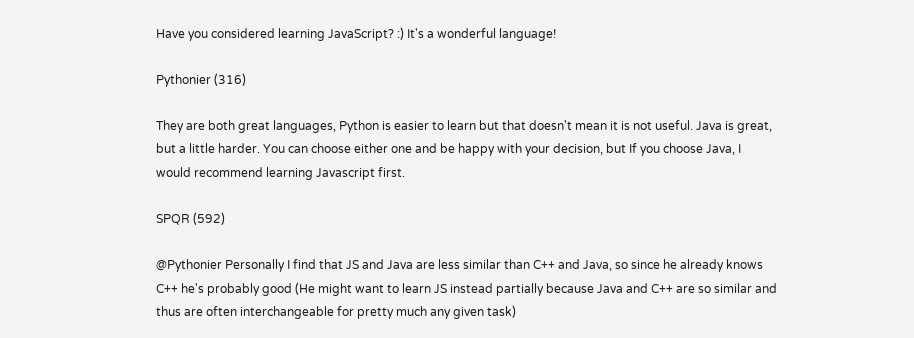Have you considered learning JavaScript? :) It's a wonderful language!

Pythonier (316)

They are both great languages, Python is easier to learn but that doesn't mean it is not useful. Java is great, but a little harder. You can choose either one and be happy with your decision, but If you choose Java, I would recommend learning Javascript first.

SPQR (592)

@Pythonier Personally I find that JS and Java are less similar than C++ and Java, so since he already knows C++ he's probably good (He might want to learn JS instead partially because Java and C++ are so similar and thus are often interchangeable for pretty much any given task)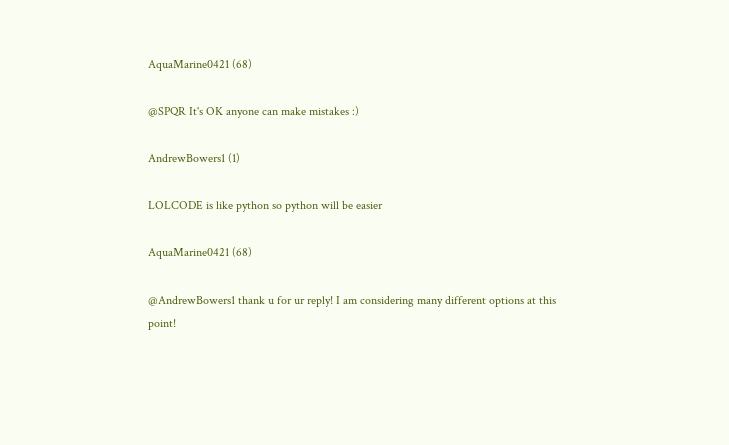AquaMarine0421 (68)

@SPQR It's OK anyone can make mistakes :)

AndrewBowers1 (1)

LOLCODE is like python so python will be easier

AquaMarine0421 (68)

@AndrewBowers1 thank u for ur reply! I am considering many different options at this point!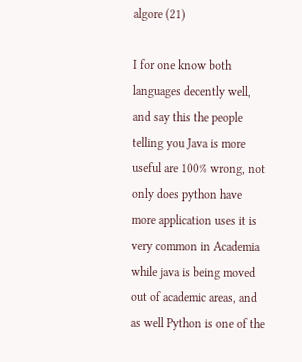algore (21)

I for one know both languages decently well, and say this the people telling you Java is more useful are 100% wrong, not only does python have more application uses it is very common in Academia while java is being moved out of academic areas, and as well Python is one of the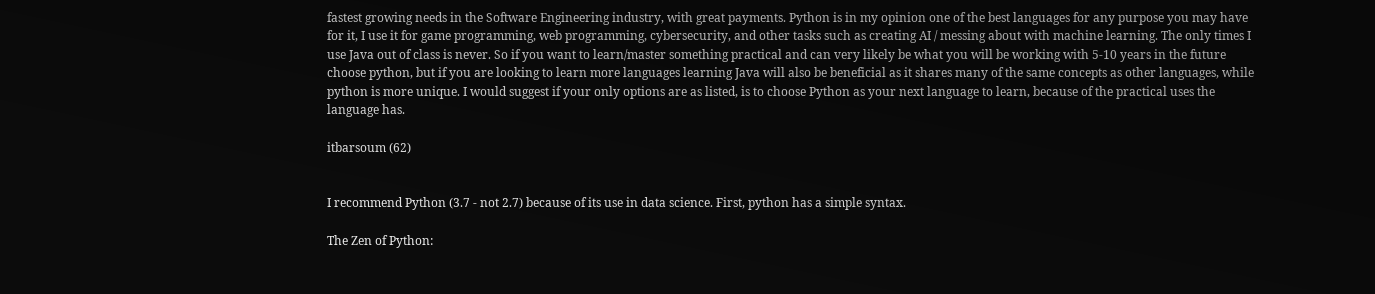fastest growing needs in the Software Engineering industry, with great payments. Python is in my opinion one of the best languages for any purpose you may have for it, I use it for game programming, web programming, cybersecurity, and other tasks such as creating AI / messing about with machine learning. The only times I use Java out of class is never. So if you want to learn/master something practical and can very likely be what you will be working with 5-10 years in the future choose python, but if you are looking to learn more languages learning Java will also be beneficial as it shares many of the same concepts as other languages, while python is more unique. I would suggest if your only options are as listed, is to choose Python as your next language to learn, because of the practical uses the language has.

itbarsoum (62)


I recommend Python (3.7 - not 2.7) because of its use in data science. First, python has a simple syntax.

The Zen of Python: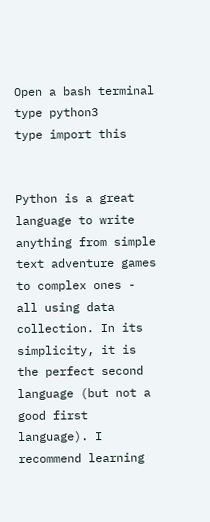Open a bash terminal
type python3
type import this


Python is a great language to write anything from simple text adventure games to complex ones - all using data collection. In its simplicity, it is the perfect second language (but not a good first language). I recommend learning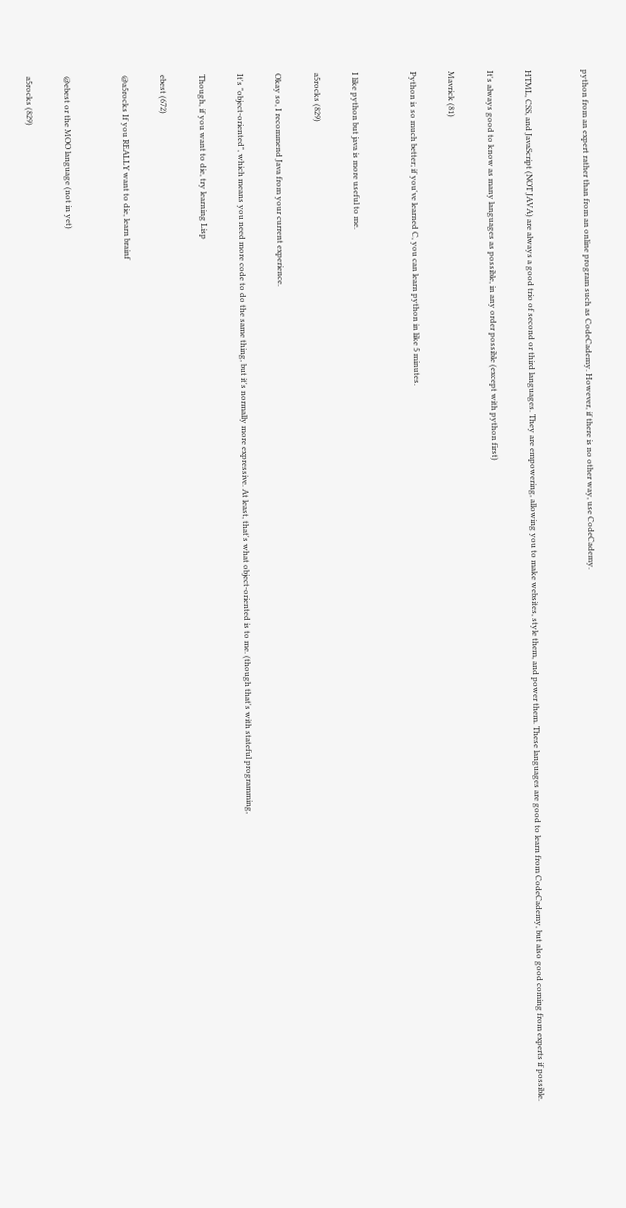python from an expert rather than from an online program such as CodeCademy. However, if there is no other way, use CodeCademy.


HTML, CSS, and JavaScript (NOT JAVA) are always a good trio of second or third languages. They are empowering, allowing you to make websites, style them, and power them. These languages are good to learn from CodeCademy, but also good coming from experts if possible.

It's always good to know as many languages as possible, in any order possible (except with python first)

Mavrick (81)

Python is so much better; if you've learned C, you can learn python in like 5 minutes.


I like python but java is more useful to me.

a5rocks (829)

Okay so, I recommend Java from your current experience.

It's "object-oriented", which means you need more code to do the same thing, but it's normally more expressive. At least, that's what object-oriented is to me. (though that's with stateful programming,

Though, if you want to die, try learning Lisp

ebest (672)

@a5rocks If you REALLY want to die, learn brainf


@ebest or the MOO language (not in yet)

a5rocks (829)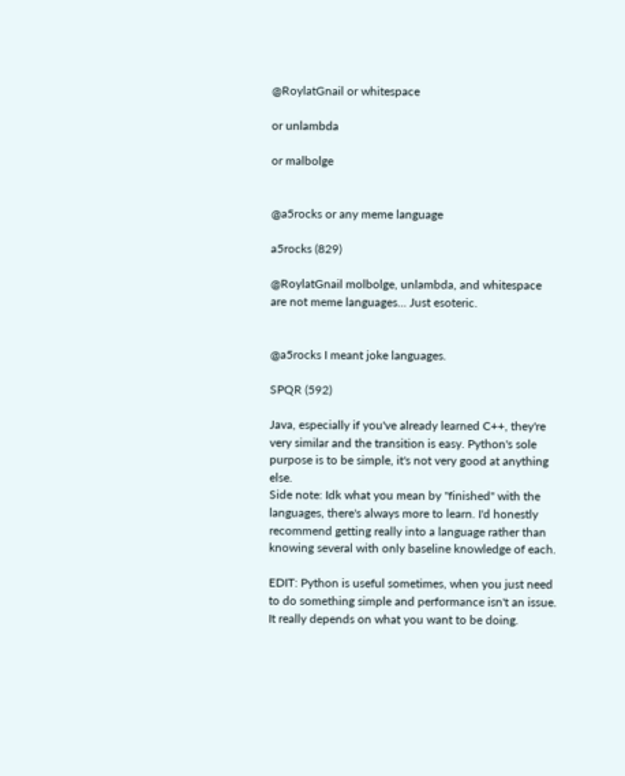@RoylatGnail or whitespace

or unlambda

or malbolge


@a5rocks or any meme language

a5rocks (829)

@RoylatGnail molbolge, unlambda, and whitespace are not meme languages... Just esoteric.


@a5rocks I meant joke languages.

SPQR (592)

Java, especially if you've already learned C++, they're very similar and the transition is easy. Python's sole purpose is to be simple, it's not very good at anything else.
Side note: Idk what you mean by "finished" with the languages, there's always more to learn. I'd honestly recommend getting really into a language rather than knowing several with only baseline knowledge of each.

EDIT: Python is useful sometimes, when you just need to do something simple and performance isn't an issue. It really depends on what you want to be doing.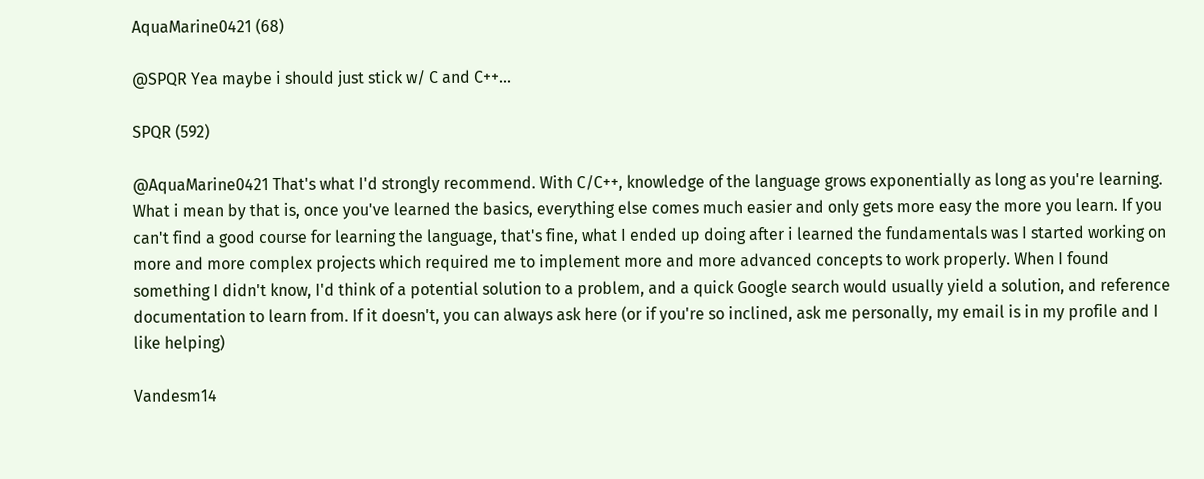AquaMarine0421 (68)

@SPQR Yea maybe i should just stick w/ C and C++...

SPQR (592)

@AquaMarine0421 That's what I'd strongly recommend. With C/C++, knowledge of the language grows exponentially as long as you're learning. What i mean by that is, once you've learned the basics, everything else comes much easier and only gets more easy the more you learn. If you can't find a good course for learning the language, that's fine, what I ended up doing after i learned the fundamentals was I started working on more and more complex projects which required me to implement more and more advanced concepts to work properly. When I found something I didn't know, I'd think of a potential solution to a problem, and a quick Google search would usually yield a solution, and reference documentation to learn from. If it doesn't, you can always ask here (or if you're so inclined, ask me personally, my email is in my profile and I like helping)

Vandesm14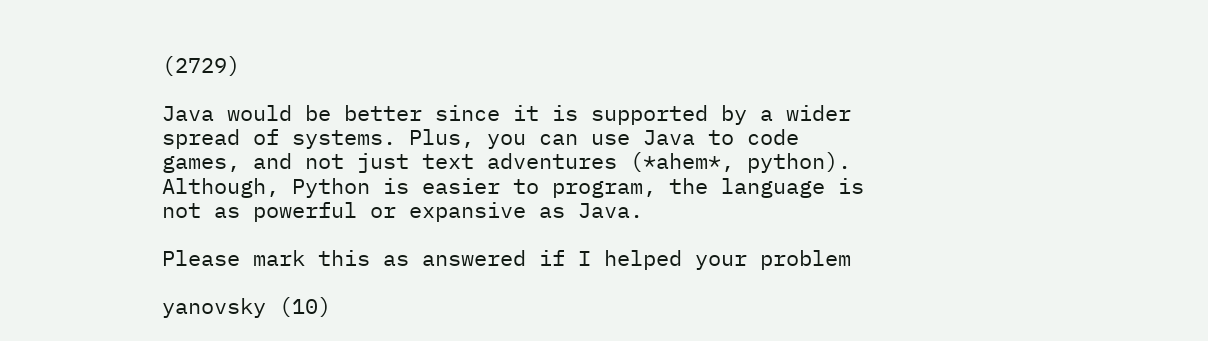(2729)

Java would be better since it is supported by a wider spread of systems. Plus, you can use Java to code games, and not just text adventures (*ahem*, python). Although, Python is easier to program, the language is not as powerful or expansive as Java.

Please mark this as answered if I helped your problem

yanovsky (10)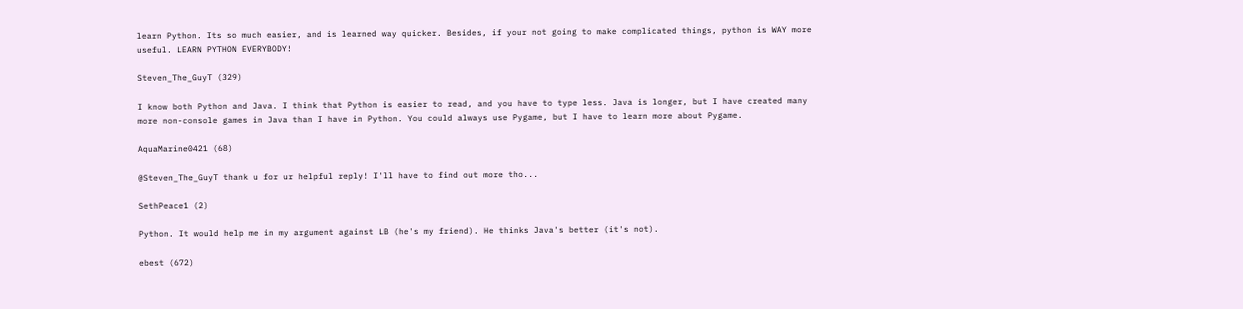learn Python. Its so much easier, and is learned way quicker. Besides, if your not going to make complicated things, python is WAY more useful. LEARN PYTHON EVERYBODY!

Steven_The_GuyT (329)

I know both Python and Java. I think that Python is easier to read, and you have to type less. Java is longer, but I have created many more non-console games in Java than I have in Python. You could always use Pygame, but I have to learn more about Pygame.

AquaMarine0421 (68)

@Steven_The_GuyT thank u for ur helpful reply! I'll have to find out more tho...

SethPeace1 (2)

Python. It would help me in my argument against LB (he's my friend). He thinks Java's better (it's not).

ebest (672)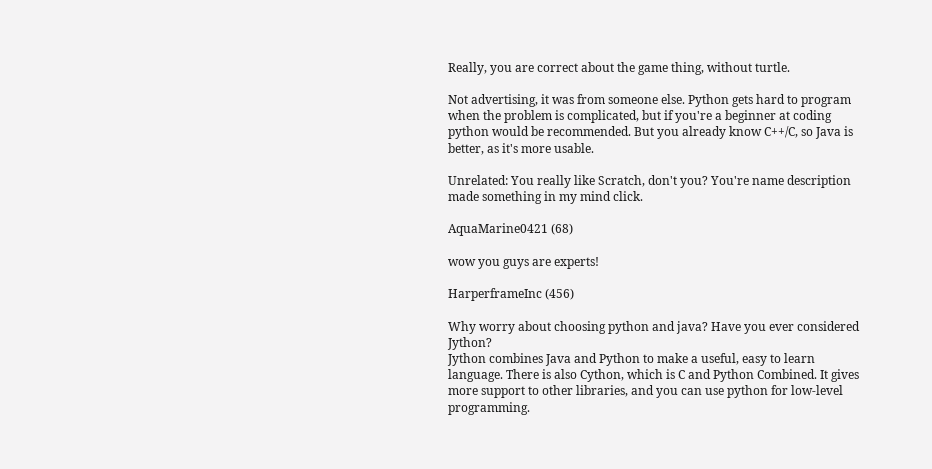Really, you are correct about the game thing, without turtle.

Not advertising, it was from someone else. Python gets hard to program when the problem is complicated, but if you're a beginner at coding python would be recommended. But you already know C++/C, so Java is better, as it's more usable.

Unrelated: You really like Scratch, don't you? You're name description made something in my mind click.

AquaMarine0421 (68)

wow you guys are experts!

HarperframeInc (456)

Why worry about choosing python and java? Have you ever considered Jython?
Jython combines Java and Python to make a useful, easy to learn language. There is also Cython, which is C and Python Combined. It gives more support to other libraries, and you can use python for low-level programming.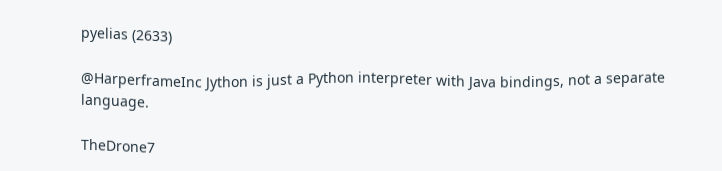pyelias (2633)

@HarperframeInc Jython is just a Python interpreter with Java bindings, not a separate language.

TheDrone7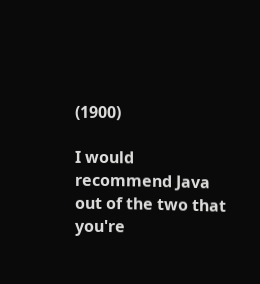(1900)

I would recommend Java out of the two that you're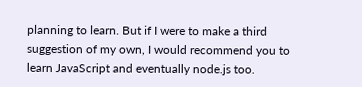planning to learn. But if I were to make a third suggestion of my own, I would recommend you to learn JavaScript and eventually node.js too.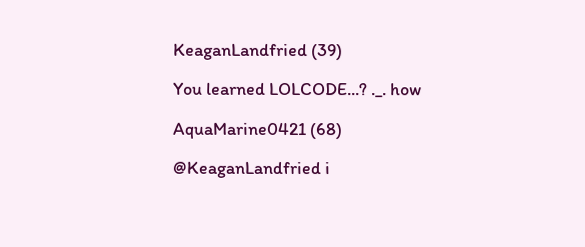KeaganLandfried (39)

You learned LOLCODE...? ._. how

AquaMarine0421 (68)

@KeaganLandfried i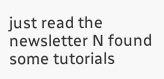just read the newsletter N found some tutorials